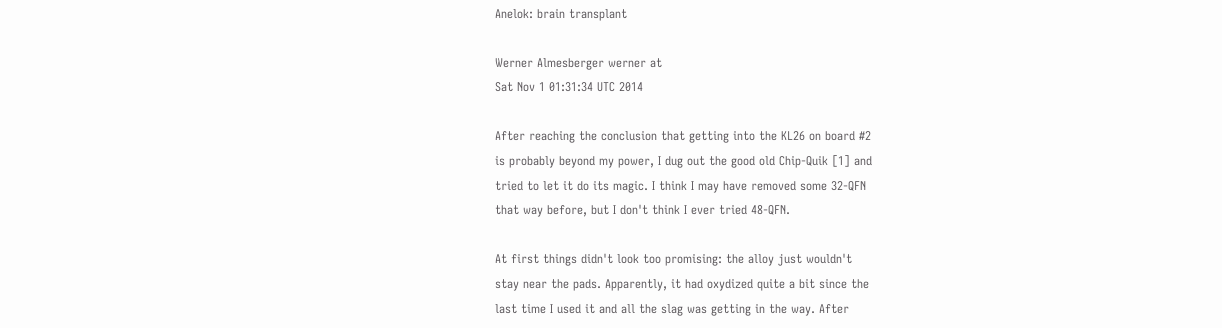Anelok: brain transplant

Werner Almesberger werner at
Sat Nov 1 01:31:34 UTC 2014

After reaching the conclusion that getting into the KL26 on board #2
is probably beyond my power, I dug out the good old Chip-Quik [1] and
tried to let it do its magic. I think I may have removed some 32-QFN
that way before, but I don't think I ever tried 48-QFN.

At first things didn't look too promising: the alloy just wouldn't
stay near the pads. Apparently, it had oxydized quite a bit since the
last time I used it and all the slag was getting in the way. After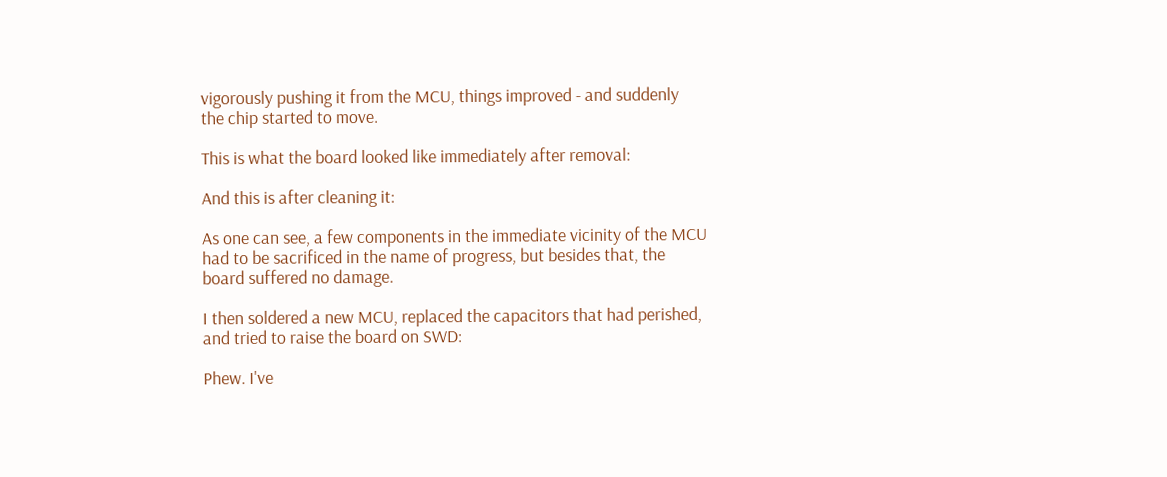vigorously pushing it from the MCU, things improved - and suddenly
the chip started to move.

This is what the board looked like immediately after removal:

And this is after cleaning it:

As one can see, a few components in the immediate vicinity of the MCU
had to be sacrificed in the name of progress, but besides that, the
board suffered no damage.

I then soldered a new MCU, replaced the capacitors that had perished,
and tried to raise the board on SWD:

Phew. I've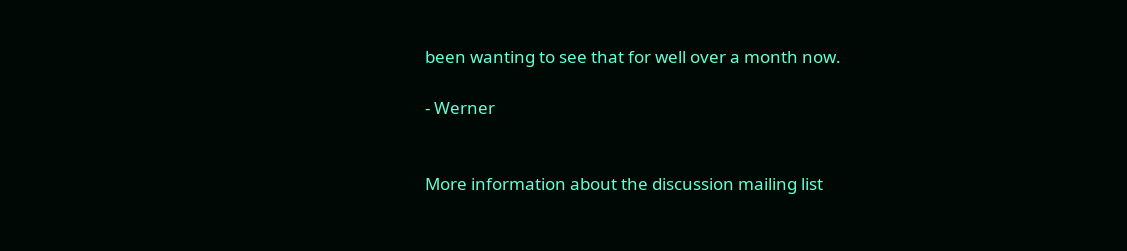been wanting to see that for well over a month now.

- Werner


More information about the discussion mailing list